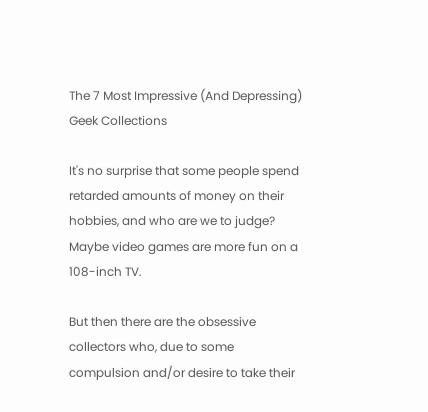The 7 Most Impressive (And Depressing) Geek Collections

It's no surprise that some people spend retarded amounts of money on their hobbies, and who are we to judge? Maybe video games are more fun on a 108-inch TV.

But then there are the obsessive collectors who, due to some compulsion and/or desire to take their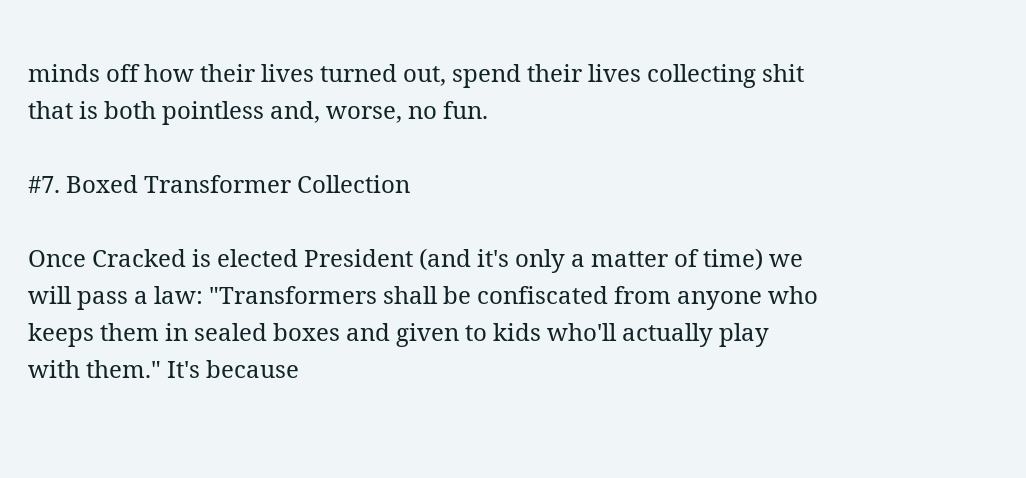minds off how their lives turned out, spend their lives collecting shit that is both pointless and, worse, no fun.

#7. Boxed Transformer Collection

Once Cracked is elected President (and it's only a matter of time) we will pass a law: "Transformers shall be confiscated from anyone who keeps them in sealed boxes and given to kids who'll actually play with them." It's because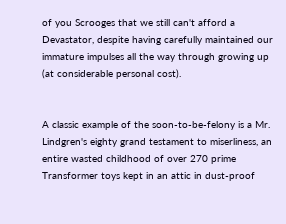of you Scrooges that we still can't afford a Devastator, despite having carefully maintained our immature impulses all the way through growing up (at considerable personal cost).


A classic example of the soon-to-be-felony is a Mr. Lindgren's eighty grand testament to miserliness, an entire wasted childhood of over 270 prime Transformer toys kept in an attic in dust-proof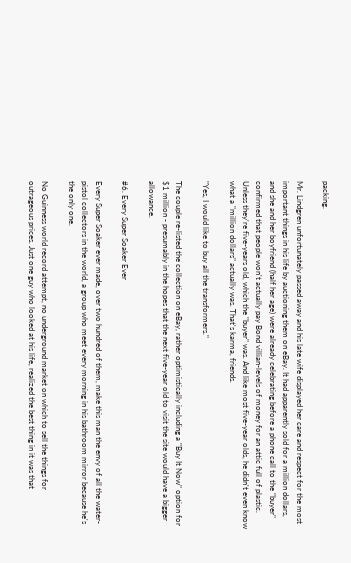packing.

Mr. Lindgren unfortunately passed away and his late wife displayed her care and respect for the most important things in his life by auctioning them on eBay. It had apparently sold for a million dollars, and she and her boyfriend (half her age) were already celebrating before a phone call to the "buyer" confirmed that people won't actually pay Bond villian-levels of money for an attic full of plastic. Unless they're five-years old, which the "buyer" was. And like most five-year olds, he didn't even know what a "million dollars" actually was. That's karma, friends.

"Yes, I would like to buy all the transformers."

The couple re-listed the collection on eBay, rather optimistically including a "Buy It Now" option for $1 million - presumably in the hopes that the next five-year old to visit the site would have a bigger allowance.

#6. Every Super Soaker Ever

Every Super Soaker ever made, over two hundred of them, make this man the envy of all the water-pistol collectors in the world, a group who meet every morning in his bathroom mirror because he's the only one.

No Guinness world record attempt, no underground market on which to sell the things for outrageous prices. Just one guy who looked at his life, realized the best thing in it was that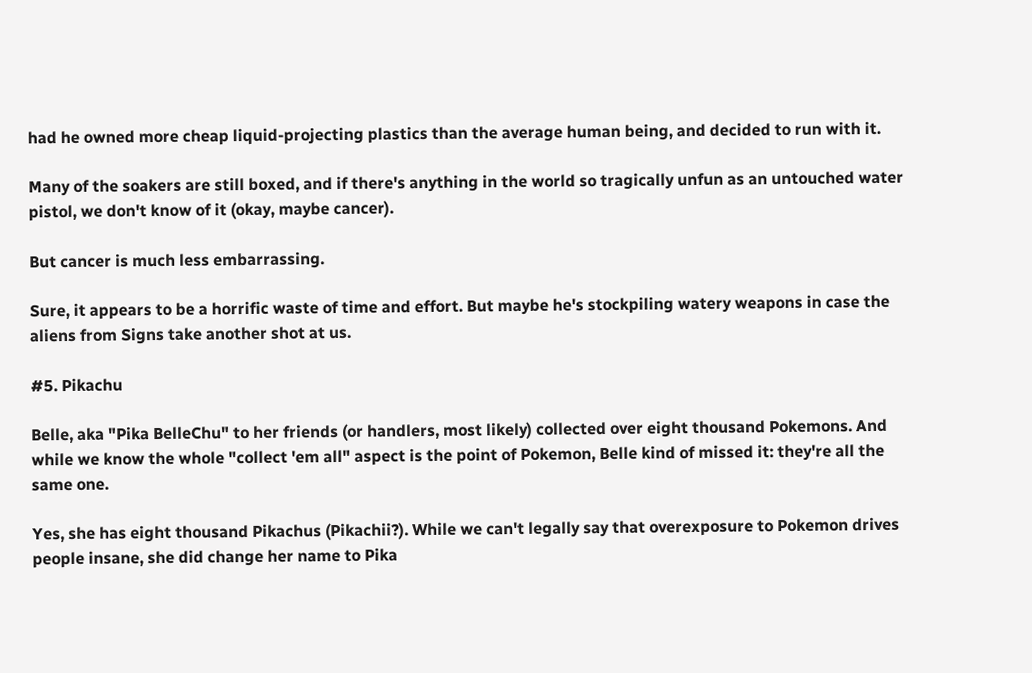had he owned more cheap liquid-projecting plastics than the average human being, and decided to run with it.

Many of the soakers are still boxed, and if there's anything in the world so tragically unfun as an untouched water pistol, we don't know of it (okay, maybe cancer).

But cancer is much less embarrassing.

Sure, it appears to be a horrific waste of time and effort. But maybe he's stockpiling watery weapons in case the aliens from Signs take another shot at us.

#5. Pikachu

Belle, aka "Pika BelleChu" to her friends (or handlers, most likely) collected over eight thousand Pokemons. And while we know the whole "collect 'em all" aspect is the point of Pokemon, Belle kind of missed it: they're all the same one.

Yes, she has eight thousand Pikachus (Pikachii?). While we can't legally say that overexposure to Pokemon drives people insane, she did change her name to Pika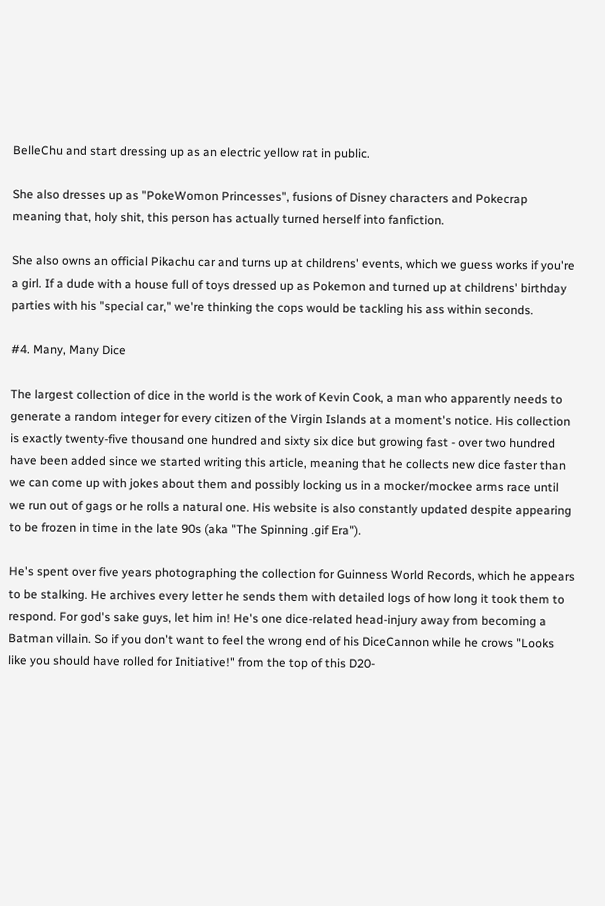BelleChu and start dressing up as an electric yellow rat in public.

She also dresses up as "PokeWomon Princesses", fusions of Disney characters and Pokecrap meaning that, holy shit, this person has actually turned herself into fanfiction.

She also owns an official Pikachu car and turns up at childrens' events, which we guess works if you're a girl. If a dude with a house full of toys dressed up as Pokemon and turned up at childrens' birthday parties with his "special car," we're thinking the cops would be tackling his ass within seconds.

#4. Many, Many Dice

The largest collection of dice in the world is the work of Kevin Cook, a man who apparently needs to generate a random integer for every citizen of the Virgin Islands at a moment's notice. His collection is exactly twenty-five thousand one hundred and sixty six dice but growing fast - over two hundred have been added since we started writing this article, meaning that he collects new dice faster than we can come up with jokes about them and possibly locking us in a mocker/mockee arms race until we run out of gags or he rolls a natural one. His website is also constantly updated despite appearing to be frozen in time in the late 90s (aka "The Spinning .gif Era").

He's spent over five years photographing the collection for Guinness World Records, which he appears to be stalking. He archives every letter he sends them with detailed logs of how long it took them to respond. For god's sake guys, let him in! He's one dice-related head-injury away from becoming a Batman villain. So if you don't want to feel the wrong end of his DiceCannon while he crows "Looks like you should have rolled for Initiative!" from the top of this D20-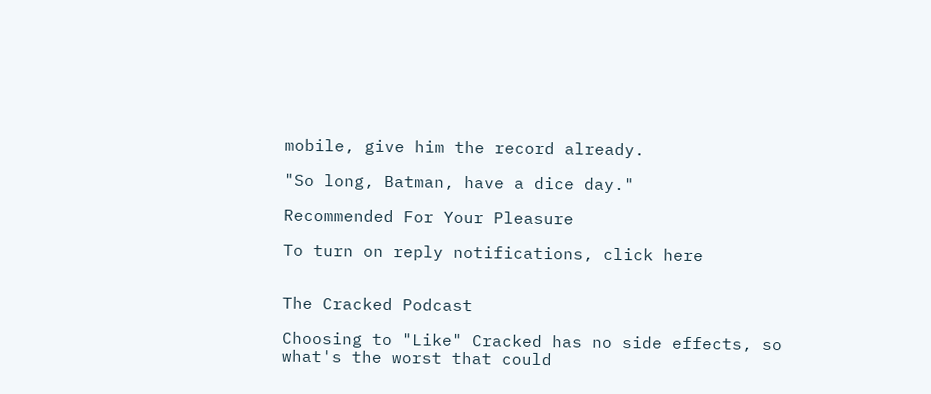mobile, give him the record already.

"So long, Batman, have a dice day."

Recommended For Your Pleasure

To turn on reply notifications, click here


The Cracked Podcast

Choosing to "Like" Cracked has no side effects, so what's the worst that could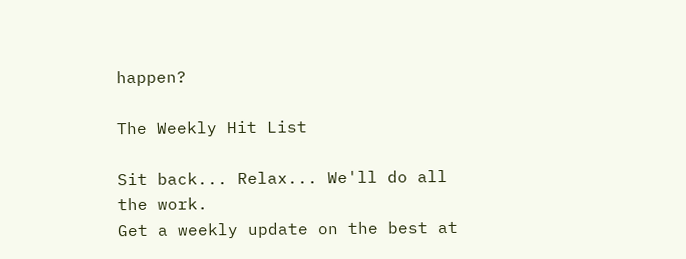happen?

The Weekly Hit List

Sit back... Relax... We'll do all the work.
Get a weekly update on the best at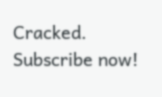Cracked. Subscribe now!